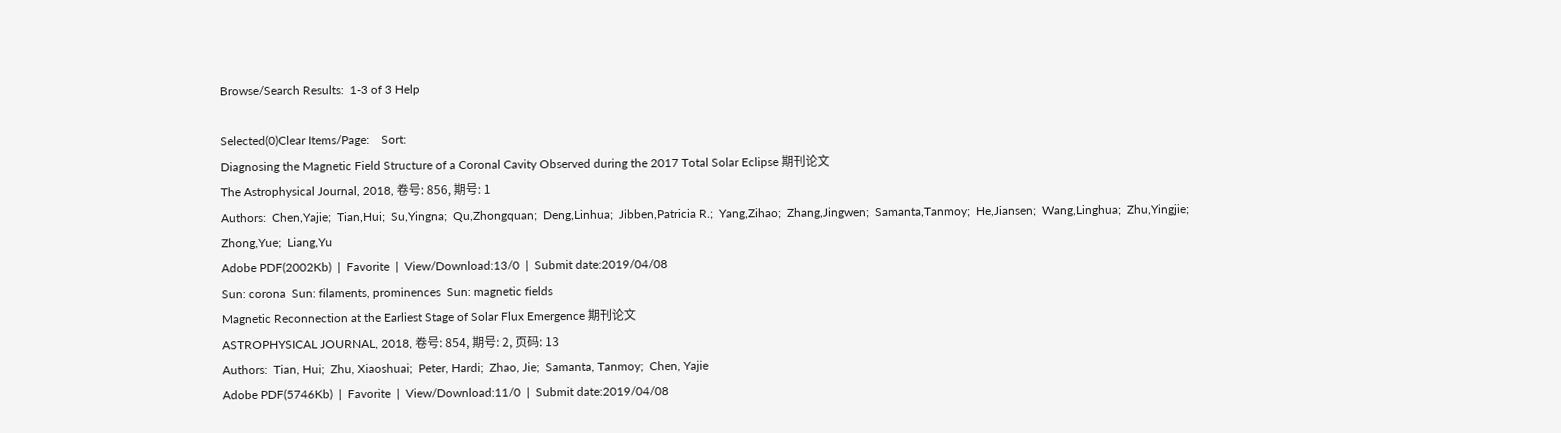Browse/Search Results:  1-3 of 3 Help

Selected(0)Clear Items/Page:    Sort:
Diagnosing the Magnetic Field Structure of a Coronal Cavity Observed during the 2017 Total Solar Eclipse 期刊论文
The Astrophysical Journal, 2018, 卷号: 856, 期号: 1
Authors:  Chen,Yajie;  Tian,Hui;  Su,Yingna;  Qu,Zhongquan;  Deng,Linhua;  Jibben,Patricia R.;  Yang,Zihao;  Zhang,Jingwen;  Samanta,Tanmoy;  He,Jiansen;  Wang,Linghua;  Zhu,Yingjie;  Zhong,Yue;  Liang,Yu
Adobe PDF(2002Kb)  |  Favorite  |  View/Download:13/0  |  Submit date:2019/04/08
Sun: corona  Sun: filaments, prominences  Sun: magnetic fields
Magnetic Reconnection at the Earliest Stage of Solar Flux Emergence 期刊论文
ASTROPHYSICAL JOURNAL, 2018, 卷号: 854, 期号: 2, 页码: 13
Authors:  Tian, Hui;  Zhu, Xiaoshuai;  Peter, Hardi;  Zhao, Jie;  Samanta, Tanmoy;  Chen, Yajie
Adobe PDF(5746Kb)  |  Favorite  |  View/Download:11/0  |  Submit date:2019/04/08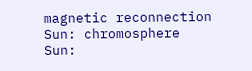magnetic reconnection  Sun: chromosphere  Sun: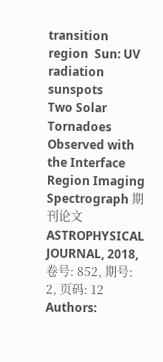transition region  Sun: UV radiation  sunspots
Two Solar Tornadoes Observed with the Interface Region Imaging Spectrograph 期刊论文
ASTROPHYSICAL JOURNAL, 2018, 卷号: 852, 期号: 2, 页码: 12
Authors: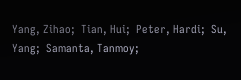Yang, Zihao;  Tian, Hui;  Peter, Hardi;  Su, Yang;  Samanta, Tanmoy;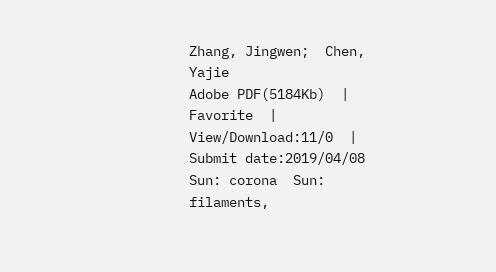Zhang, Jingwen;  Chen, Yajie
Adobe PDF(5184Kb)  |  Favorite  |  View/Download:11/0  |  Submit date:2019/04/08
Sun: corona  Sun: filaments,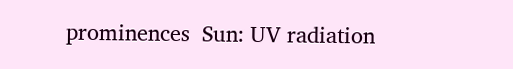prominences  Sun: UV radiation